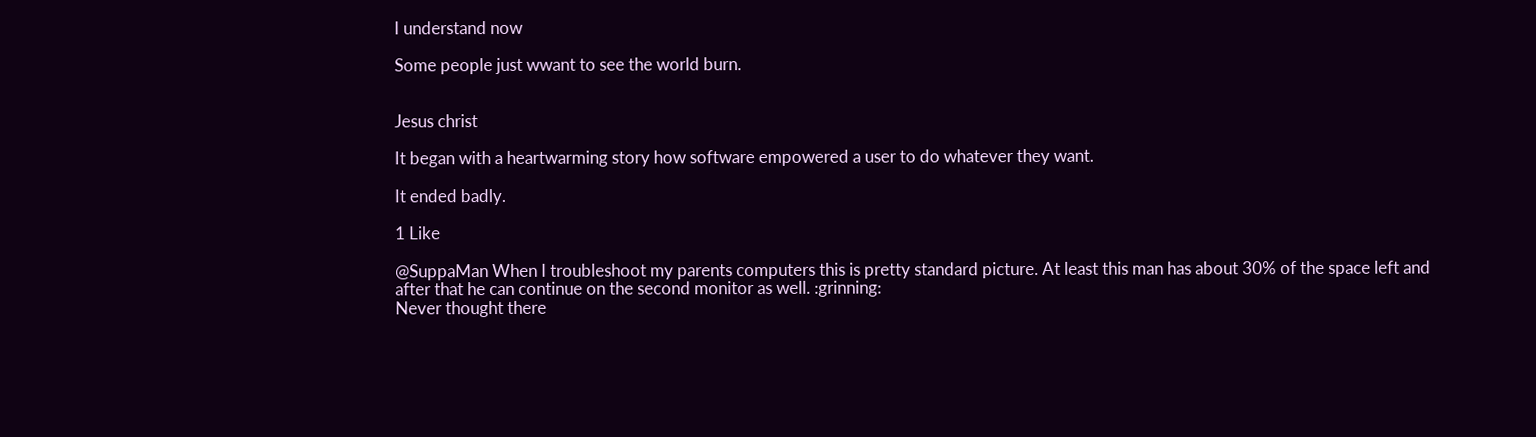I understand now

Some people just wwant to see the world burn.


Jesus christ

It began with a heartwarming story how software empowered a user to do whatever they want.

It ended badly.

1 Like

@SuppaMan When I troubleshoot my parents computers this is pretty standard picture. At least this man has about 30% of the space left and after that he can continue on the second monitor as well. :grinning:
Never thought there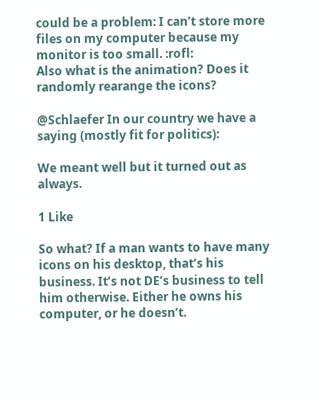could be a problem: I can’t store more files on my computer because my monitor is too small. :rofl:
Also what is the animation? Does it randomly rearange the icons?

@Schlaefer In our country we have a saying (mostly fit for politics):

We meant well but it turned out as always.

1 Like

So what? If a man wants to have many icons on his desktop, that’s his business. It’s not DE’s business to tell him otherwise. Either he owns his computer, or he doesn’t.